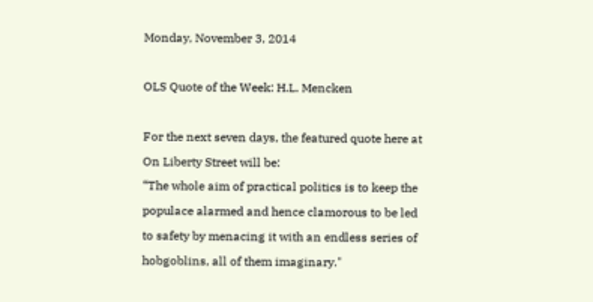Monday, November 3, 2014

OLS Quote of the Week: H.L. Mencken

For the next seven days, the featured quote here at On Liberty Street will be:
“The whole aim of practical politics is to keep the populace alarmed and hence clamorous to be led to safety by menacing it with an endless series of hobgoblins, all of them imaginary."